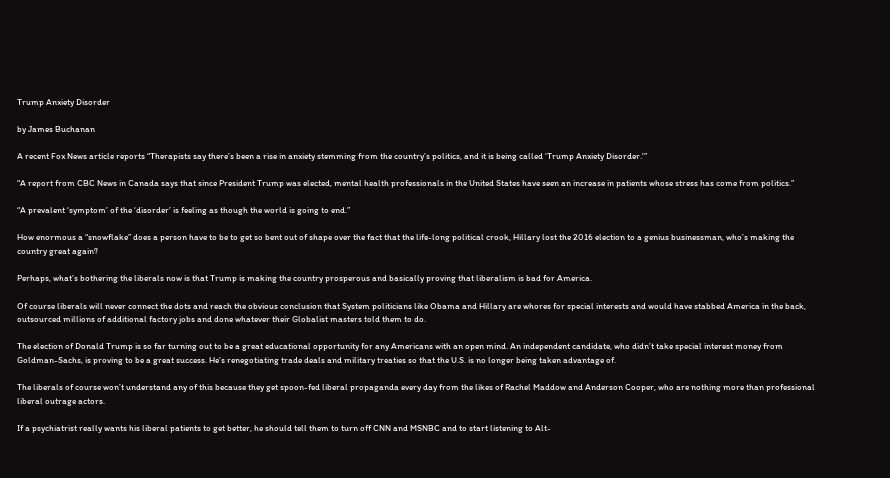Trump Anxiety Disorder

by James Buchanan

A recent Fox News article reports “Therapists say there’s been a rise in anxiety stemming from the country’s politics, and it is being called ‘Trump Anxiety Disorder.'”

“A report from CBC News in Canada says that since President Trump was elected, mental health professionals in the United States have seen an increase in patients whose stress has come from politics.”

“A prevalent ‘symptom’ of the ‘disorder’ is feeling as though the world is going to end.”

How enormous a “snowflake” does a person have to be to get so bent out of shape over the fact that the life-long political crook, Hillary lost the 2016 election to a genius businessman, who’s making the country great again?

Perhaps, what’s bothering the liberals now is that Trump is making the country prosperous and basically proving that liberalism is bad for America.

Of course liberals will never connect the dots and reach the obvious conclusion that System politicians like Obama and Hillary are whores for special interests and would have stabbed America in the back, outsourced millions of additional factory jobs and done whatever their Globalist masters told them to do.

The election of Donald Trump is so far turning out to be a great educational opportunity for any Americans with an open mind. An independent candidate, who didn’t take special interest money from Goldman-Sachs, is proving to be a great success. He’s renegotiating trade deals and military treaties so that the U.S. is no longer being taken advantage of.

The liberals of course won’t understand any of this because they get spoon-fed liberal propaganda every day from the likes of Rachel Maddow and Anderson Cooper, who are nothing more than professional liberal outrage actors.

If a psychiatrist really wants his liberal patients to get better, he should tell them to turn off CNN and MSNBC and to start listening to Alt-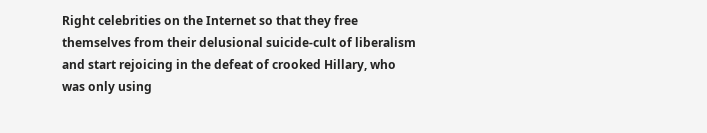Right celebrities on the Internet so that they free themselves from their delusional suicide-cult of liberalism and start rejoicing in the defeat of crooked Hillary, who was only using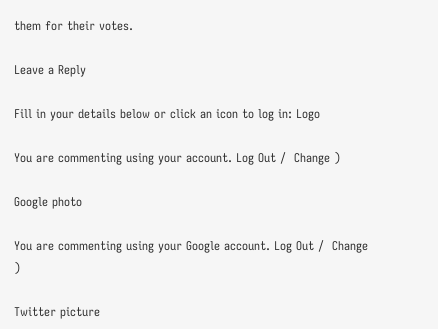them for their votes.

Leave a Reply

Fill in your details below or click an icon to log in: Logo

You are commenting using your account. Log Out /  Change )

Google photo

You are commenting using your Google account. Log Out /  Change )

Twitter picture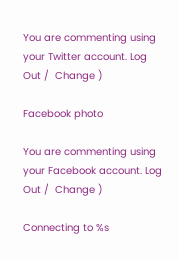You are commenting using your Twitter account. Log Out /  Change )

Facebook photo

You are commenting using your Facebook account. Log Out /  Change )

Connecting to %s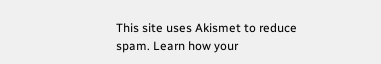This site uses Akismet to reduce spam. Learn how your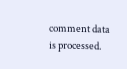comment data is processed.